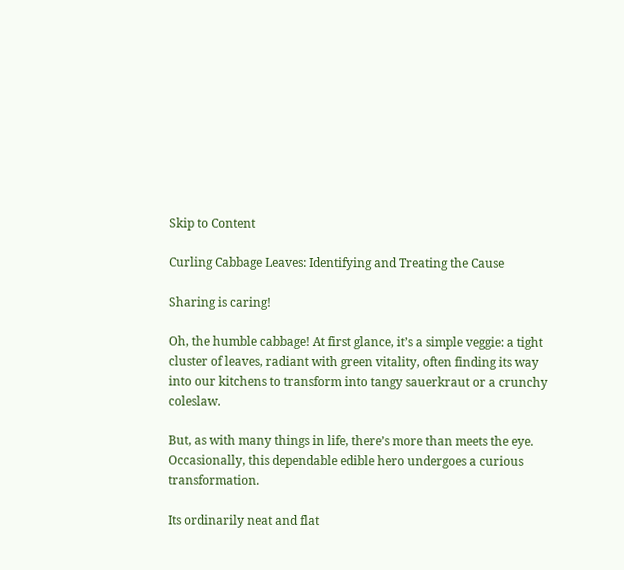Skip to Content

Curling Cabbage Leaves: Identifying and Treating the Cause

Sharing is caring!

Oh, the humble cabbage! At first glance, it’s a simple veggie: a tight cluster of leaves, radiant with green vitality, often finding its way into our kitchens to transform into tangy sauerkraut or a crunchy coleslaw.

But, as with many things in life, there’s more than meets the eye. Occasionally, this dependable edible hero undergoes a curious transformation.

Its ordinarily neat and flat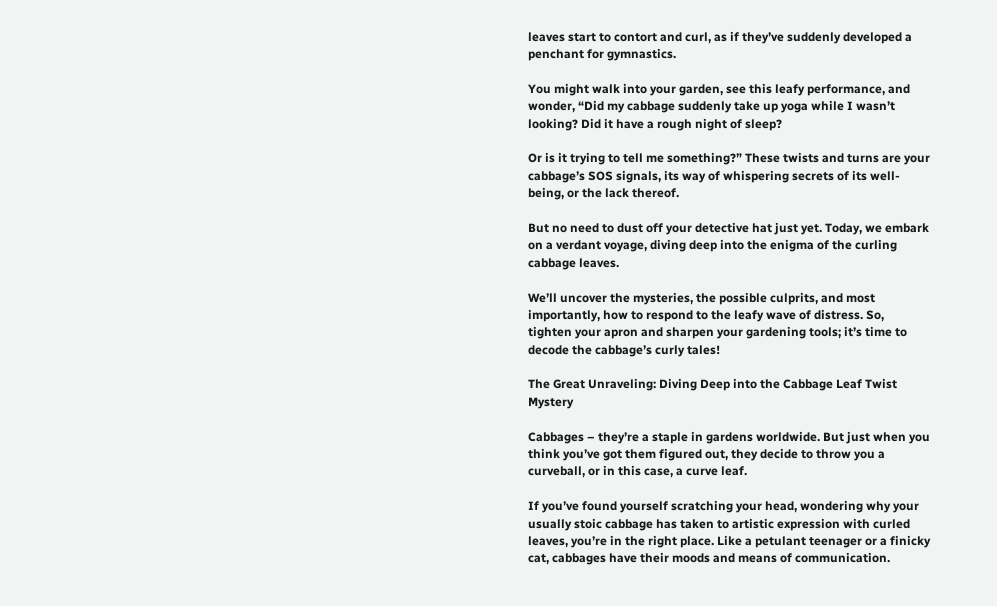leaves start to contort and curl, as if they’ve suddenly developed a penchant for gymnastics.

You might walk into your garden, see this leafy performance, and wonder, “Did my cabbage suddenly take up yoga while I wasn’t looking? Did it have a rough night of sleep?

Or is it trying to tell me something?” These twists and turns are your cabbage’s SOS signals, its way of whispering secrets of its well-being, or the lack thereof.

But no need to dust off your detective hat just yet. Today, we embark on a verdant voyage, diving deep into the enigma of the curling cabbage leaves.

We’ll uncover the mysteries, the possible culprits, and most importantly, how to respond to the leafy wave of distress. So, tighten your apron and sharpen your gardening tools; it’s time to decode the cabbage’s curly tales!

The Great Unraveling: Diving Deep into the Cabbage Leaf Twist Mystery

Cabbages – they’re a staple in gardens worldwide. But just when you think you’ve got them figured out, they decide to throw you a curveball, or in this case, a curve leaf.

If you’ve found yourself scratching your head, wondering why your usually stoic cabbage has taken to artistic expression with curled leaves, you’re in the right place. Like a petulant teenager or a finicky cat, cabbages have their moods and means of communication.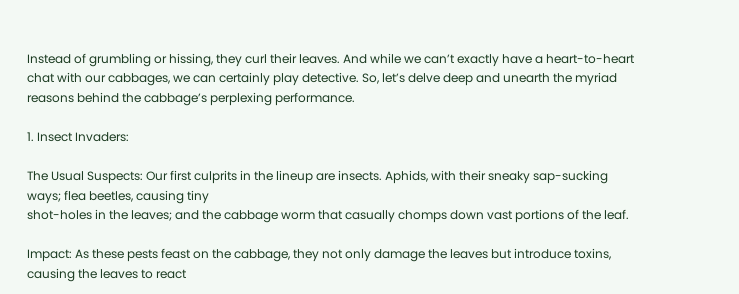Instead of grumbling or hissing, they curl their leaves. And while we can’t exactly have a heart-to-heart chat with our cabbages, we can certainly play detective. So, let’s delve deep and unearth the myriad reasons behind the cabbage’s perplexing performance.

1. Insect Invaders:

The Usual Suspects: Our first culprits in the lineup are insects. Aphids, with their sneaky sap-sucking ways; flea beetles, causing tiny
shot-holes in the leaves; and the cabbage worm that casually chomps down vast portions of the leaf.

Impact: As these pests feast on the cabbage, they not only damage the leaves but introduce toxins, causing the leaves to react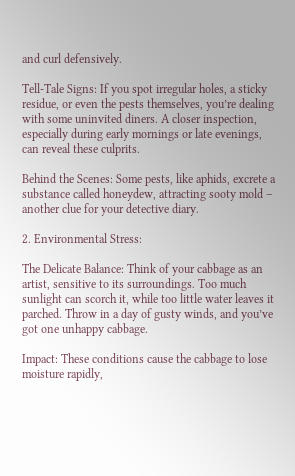and curl defensively.

Tell-Tale Signs: If you spot irregular holes, a sticky residue, or even the pests themselves, you’re dealing with some uninvited diners. A closer inspection, especially during early mornings or late evenings, can reveal these culprits.

Behind the Scenes: Some pests, like aphids, excrete a substance called honeydew, attracting sooty mold – another clue for your detective diary.

2. Environmental Stress:

The Delicate Balance: Think of your cabbage as an artist, sensitive to its surroundings. Too much sunlight can scorch it, while too little water leaves it parched. Throw in a day of gusty winds, and you’ve got one unhappy cabbage.

Impact: These conditions cause the cabbage to lose moisture rapidly,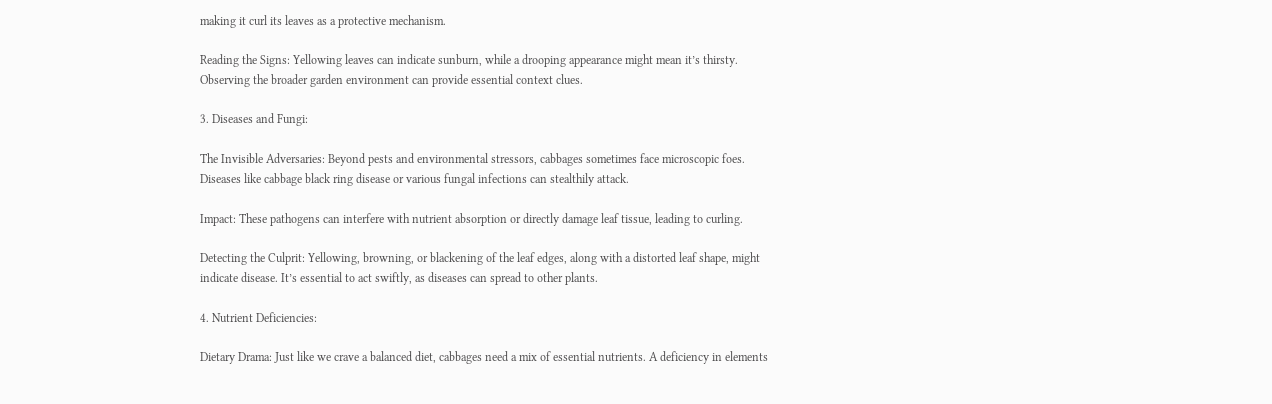making it curl its leaves as a protective mechanism.

Reading the Signs: Yellowing leaves can indicate sunburn, while a drooping appearance might mean it’s thirsty. Observing the broader garden environment can provide essential context clues.

3. Diseases and Fungi:

The Invisible Adversaries: Beyond pests and environmental stressors, cabbages sometimes face microscopic foes. Diseases like cabbage black ring disease or various fungal infections can stealthily attack.

Impact: These pathogens can interfere with nutrient absorption or directly damage leaf tissue, leading to curling.

Detecting the Culprit: Yellowing, browning, or blackening of the leaf edges, along with a distorted leaf shape, might indicate disease. It’s essential to act swiftly, as diseases can spread to other plants.

4. Nutrient Deficiencies:

Dietary Drama: Just like we crave a balanced diet, cabbages need a mix of essential nutrients. A deficiency in elements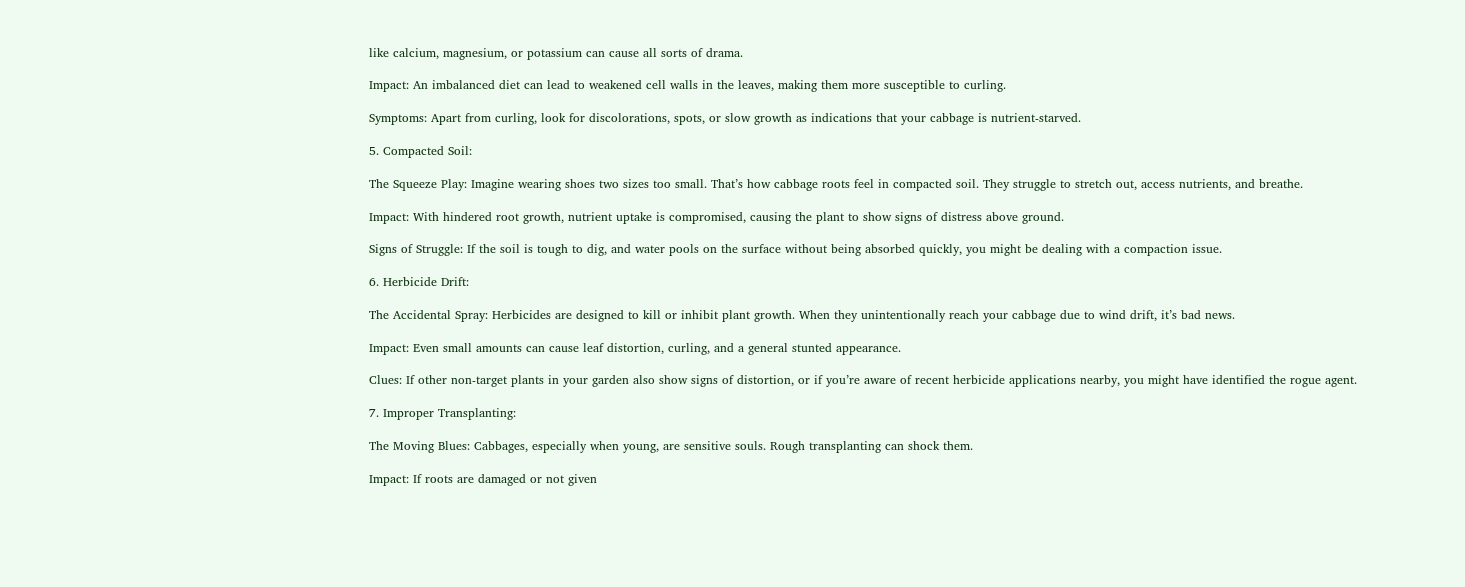like calcium, magnesium, or potassium can cause all sorts of drama.

Impact: An imbalanced diet can lead to weakened cell walls in the leaves, making them more susceptible to curling.

Symptoms: Apart from curling, look for discolorations, spots, or slow growth as indications that your cabbage is nutrient-starved.

5. Compacted Soil:

The Squeeze Play: Imagine wearing shoes two sizes too small. That’s how cabbage roots feel in compacted soil. They struggle to stretch out, access nutrients, and breathe.

Impact: With hindered root growth, nutrient uptake is compromised, causing the plant to show signs of distress above ground.

Signs of Struggle: If the soil is tough to dig, and water pools on the surface without being absorbed quickly, you might be dealing with a compaction issue.

6. Herbicide Drift:

The Accidental Spray: Herbicides are designed to kill or inhibit plant growth. When they unintentionally reach your cabbage due to wind drift, it’s bad news.

Impact: Even small amounts can cause leaf distortion, curling, and a general stunted appearance.

Clues: If other non-target plants in your garden also show signs of distortion, or if you’re aware of recent herbicide applications nearby, you might have identified the rogue agent.

7. Improper Transplanting:

The Moving Blues: Cabbages, especially when young, are sensitive souls. Rough transplanting can shock them.

Impact: If roots are damaged or not given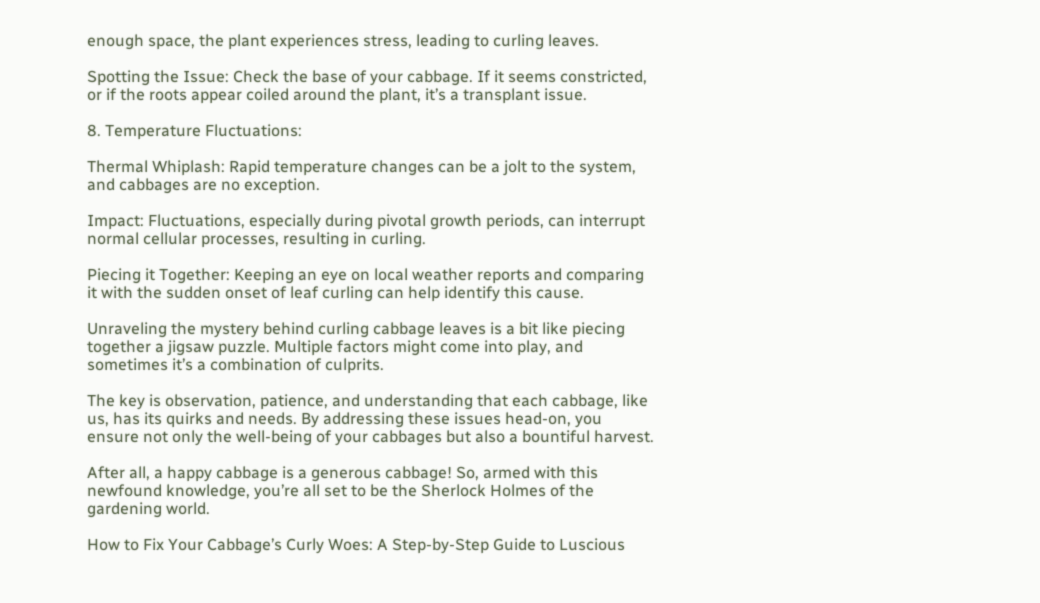enough space, the plant experiences stress, leading to curling leaves.

Spotting the Issue: Check the base of your cabbage. If it seems constricted, or if the roots appear coiled around the plant, it’s a transplant issue.

8. Temperature Fluctuations:

Thermal Whiplash: Rapid temperature changes can be a jolt to the system, and cabbages are no exception.

Impact: Fluctuations, especially during pivotal growth periods, can interrupt normal cellular processes, resulting in curling.

Piecing it Together: Keeping an eye on local weather reports and comparing it with the sudden onset of leaf curling can help identify this cause.

Unraveling the mystery behind curling cabbage leaves is a bit like piecing together a jigsaw puzzle. Multiple factors might come into play, and sometimes it’s a combination of culprits.

The key is observation, patience, and understanding that each cabbage, like us, has its quirks and needs. By addressing these issues head-on, you ensure not only the well-being of your cabbages but also a bountiful harvest.

After all, a happy cabbage is a generous cabbage! So, armed with this newfound knowledge, you’re all set to be the Sherlock Holmes of the gardening world.

How to Fix Your Cabbage’s Curly Woes: A Step-by-Step Guide to Luscious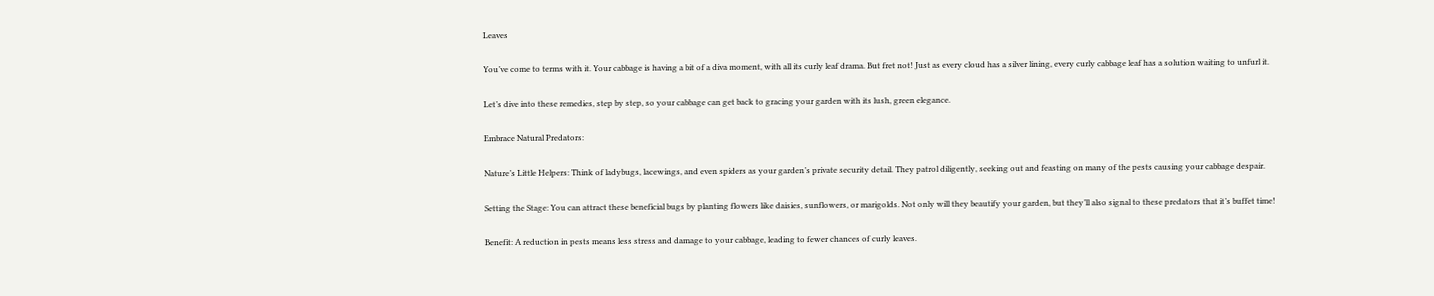Leaves

You’ve come to terms with it. Your cabbage is having a bit of a diva moment, with all its curly leaf drama. But fret not! Just as every cloud has a silver lining, every curly cabbage leaf has a solution waiting to unfurl it.

Let’s dive into these remedies, step by step, so your cabbage can get back to gracing your garden with its lush, green elegance.

Embrace Natural Predators:

Nature’s Little Helpers: Think of ladybugs, lacewings, and even spiders as your garden’s private security detail. They patrol diligently, seeking out and feasting on many of the pests causing your cabbage despair.

Setting the Stage: You can attract these beneficial bugs by planting flowers like daisies, sunflowers, or marigolds. Not only will they beautify your garden, but they’ll also signal to these predators that it’s buffet time!

Benefit: A reduction in pests means less stress and damage to your cabbage, leading to fewer chances of curly leaves.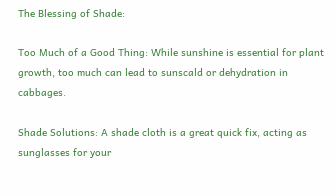The Blessing of Shade:

Too Much of a Good Thing: While sunshine is essential for plant growth, too much can lead to sunscald or dehydration in cabbages.

Shade Solutions: A shade cloth is a great quick fix, acting as sunglasses for your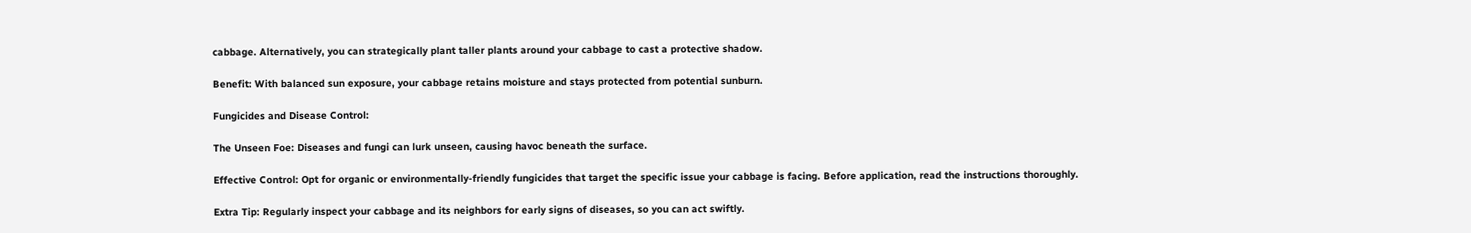cabbage. Alternatively, you can strategically plant taller plants around your cabbage to cast a protective shadow.

Benefit: With balanced sun exposure, your cabbage retains moisture and stays protected from potential sunburn.

Fungicides and Disease Control:

The Unseen Foe: Diseases and fungi can lurk unseen, causing havoc beneath the surface.

Effective Control: Opt for organic or environmentally-friendly fungicides that target the specific issue your cabbage is facing. Before application, read the instructions thoroughly.

Extra Tip: Regularly inspect your cabbage and its neighbors for early signs of diseases, so you can act swiftly.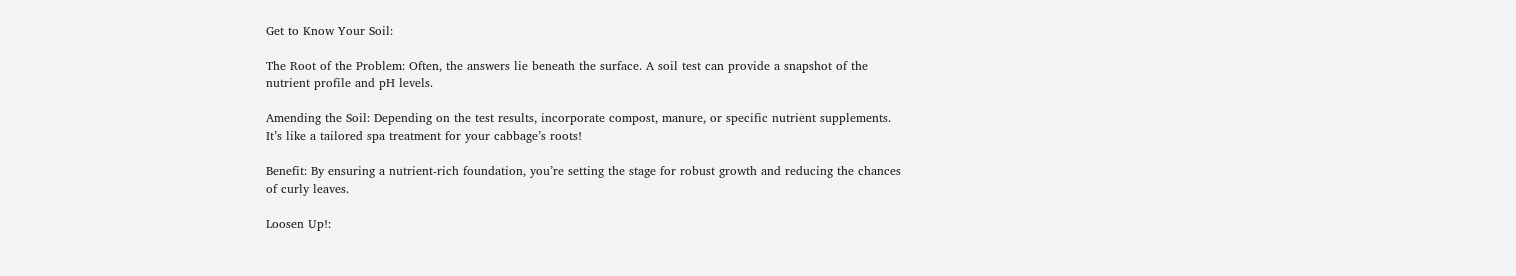Get to Know Your Soil:

The Root of the Problem: Often, the answers lie beneath the surface. A soil test can provide a snapshot of the nutrient profile and pH levels.

Amending the Soil: Depending on the test results, incorporate compost, manure, or specific nutrient supplements. It’s like a tailored spa treatment for your cabbage’s roots!

Benefit: By ensuring a nutrient-rich foundation, you’re setting the stage for robust growth and reducing the chances of curly leaves.

Loosen Up!: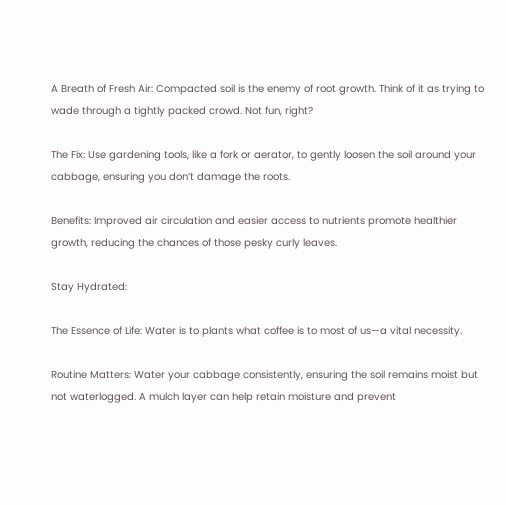A Breath of Fresh Air: Compacted soil is the enemy of root growth. Think of it as trying to wade through a tightly packed crowd. Not fun, right?

The Fix: Use gardening tools, like a fork or aerator, to gently loosen the soil around your cabbage, ensuring you don’t damage the roots.

Benefits: Improved air circulation and easier access to nutrients promote healthier growth, reducing the chances of those pesky curly leaves.

Stay Hydrated:

The Essence of Life: Water is to plants what coffee is to most of us—a vital necessity.

Routine Matters: Water your cabbage consistently, ensuring the soil remains moist but not waterlogged. A mulch layer can help retain moisture and prevent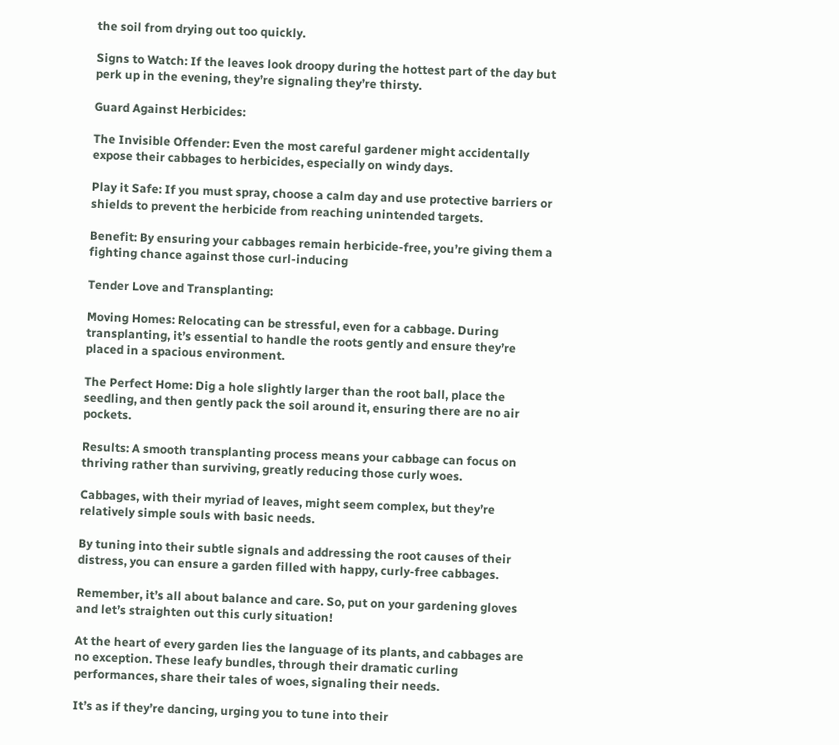the soil from drying out too quickly.

Signs to Watch: If the leaves look droopy during the hottest part of the day but perk up in the evening, they’re signaling they’re thirsty.

Guard Against Herbicides:

The Invisible Offender: Even the most careful gardener might accidentally expose their cabbages to herbicides, especially on windy days.

Play it Safe: If you must spray, choose a calm day and use protective barriers or shields to prevent the herbicide from reaching unintended targets.

Benefit: By ensuring your cabbages remain herbicide-free, you’re giving them a fighting chance against those curl-inducing

Tender Love and Transplanting:

Moving Homes: Relocating can be stressful, even for a cabbage. During transplanting, it’s essential to handle the roots gently and ensure they’re placed in a spacious environment.

The Perfect Home: Dig a hole slightly larger than the root ball, place the seedling, and then gently pack the soil around it, ensuring there are no air pockets.

Results: A smooth transplanting process means your cabbage can focus on thriving rather than surviving, greatly reducing those curly woes.

Cabbages, with their myriad of leaves, might seem complex, but they’re relatively simple souls with basic needs.

By tuning into their subtle signals and addressing the root causes of their distress, you can ensure a garden filled with happy, curly-free cabbages.

Remember, it’s all about balance and care. So, put on your gardening gloves and let’s straighten out this curly situation!

At the heart of every garden lies the language of its plants, and cabbages are no exception. These leafy bundles, through their dramatic curling performances, share their tales of woes, signaling their needs.

It’s as if they’re dancing, urging you to tune into their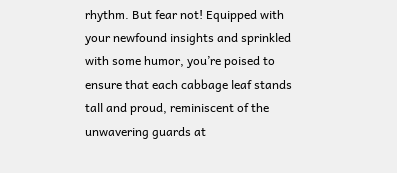rhythm. But fear not! Equipped with your newfound insights and sprinkled with some humor, you’re poised to ensure that each cabbage leaf stands tall and proud, reminiscent of the unwavering guards at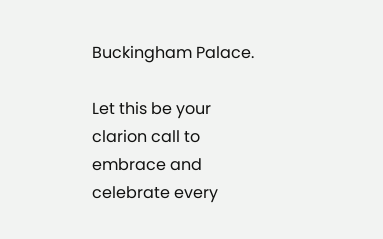Buckingham Palace.

Let this be your clarion call to embrace and celebrate every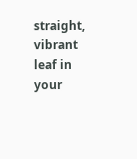straight, vibrant leaf in your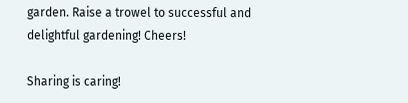garden. Raise a trowel to successful and delightful gardening! Cheers!

Sharing is caring!